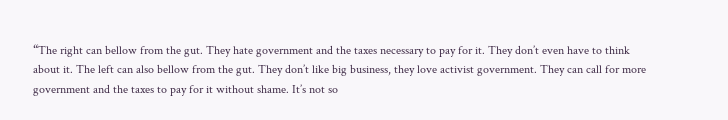“The right can bellow from the gut. They hate government and the taxes necessary to pay for it. They don’t even have to think about it. The left can also bellow from the gut. They don’t like big business, they love activist government. They can call for more government and the taxes to pay for it without shame. It’s not so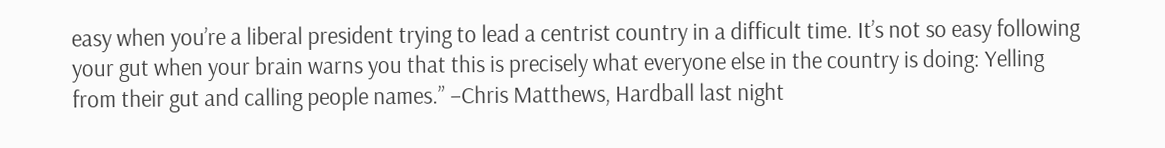easy when you’re a liberal president trying to lead a centrist country in a difficult time. It’s not so easy following your gut when your brain warns you that this is precisely what everyone else in the country is doing: Yelling from their gut and calling people names.” –Chris Matthews, Hardball last night